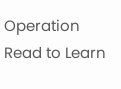Operation Read to Learn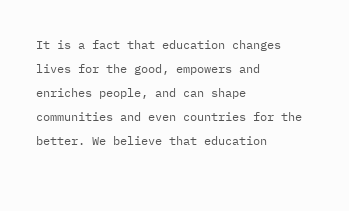It is a fact that education changes lives for the good, empowers and enriches people, and can shape communities and even countries for the better. We believe that education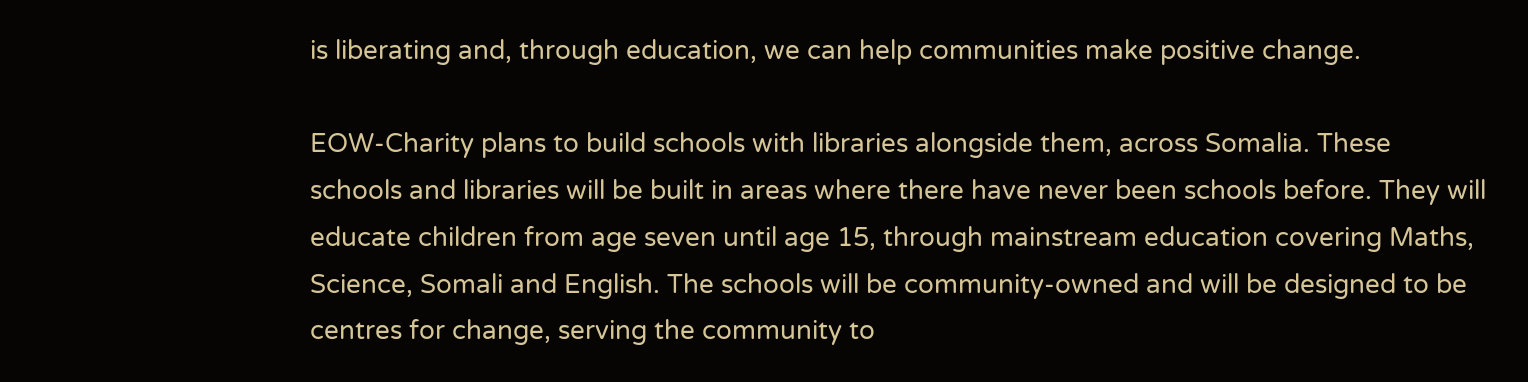is liberating and, through education, we can help communities make positive change.

EOW-Charity plans to build schools with libraries alongside them, across Somalia. These schools and libraries will be built in areas where there have never been schools before. They will educate children from age seven until age 15, through mainstream education covering Maths, Science, Somali and English. The schools will be community-owned and will be designed to be centres for change, serving the community to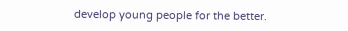develop young people for the better.